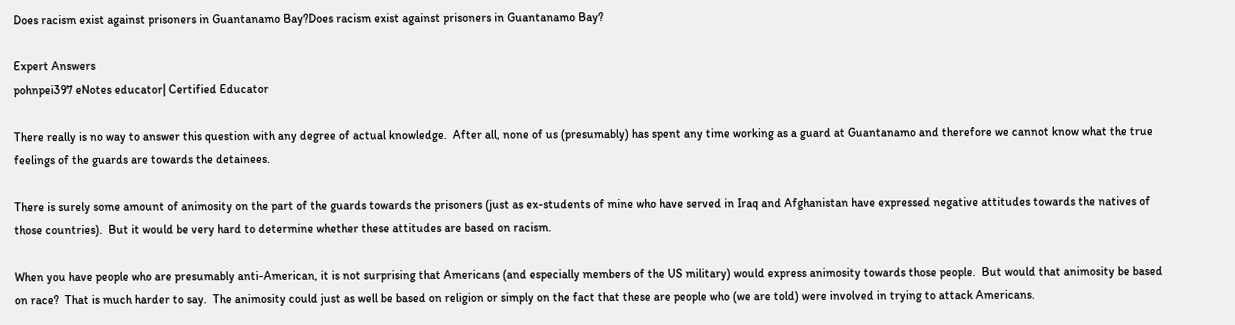Does racism exist against prisoners in Guantanamo Bay?Does racism exist against prisoners in Guantanamo Bay?

Expert Answers
pohnpei397 eNotes educator| Certified Educator

There really is no way to answer this question with any degree of actual knowledge.  After all, none of us (presumably) has spent any time working as a guard at Guantanamo and therefore we cannot know what the true feelings of the guards are towards the detainees.

There is surely some amount of animosity on the part of the guards towards the prisoners (just as ex-students of mine who have served in Iraq and Afghanistan have expressed negative attitudes towards the natives of those countries).  But it would be very hard to determine whether these attitudes are based on racism.

When you have people who are presumably anti-American, it is not surprising that Americans (and especially members of the US military) would express animosity towards those people.  But would that animosity be based on race?  That is much harder to say.  The animosity could just as well be based on religion or simply on the fact that these are people who (we are told) were involved in trying to attack Americans.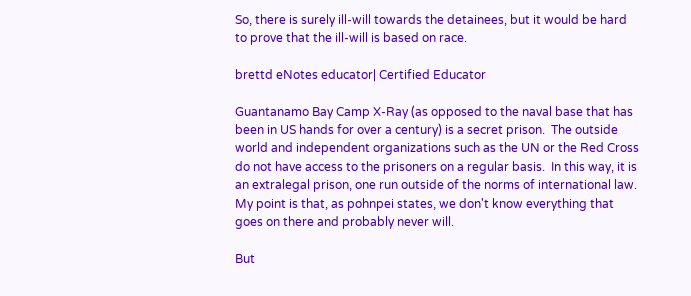So, there is surely ill-will towards the detainees, but it would be hard to prove that the ill-will is based on race.

brettd eNotes educator| Certified Educator

Guantanamo Bay Camp X-Ray (as opposed to the naval base that has been in US hands for over a century) is a secret prison.  The outside world and independent organizations such as the UN or the Red Cross do not have access to the prisoners on a regular basis.  In this way, it is an extralegal prison, one run outside of the norms of international law.  My point is that, as pohnpei states, we don't know everything that goes on there and probably never will.

But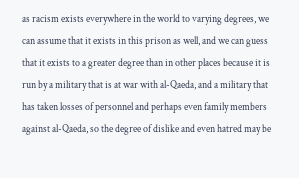as racism exists everywhere in the world to varying degrees, we can assume that it exists in this prison as well, and we can guess that it exists to a greater degree than in other places because it is run by a military that is at war with al-Qaeda, and a military that has taken losses of personnel and perhaps even family members against al-Qaeda, so the degree of dislike and even hatred may be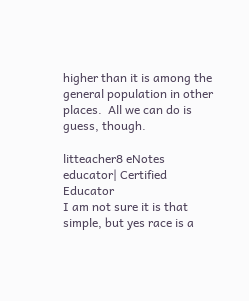higher than it is among the general population in other places.  All we can do is guess, though.

litteacher8 eNotes educator| Certified Educator
I am not sure it is that simple, but yes race is a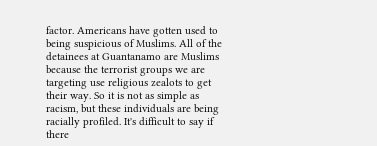factor. Americans have gotten used to being suspicious of Muslims. All of the detainees at Guantanamo are Muslims because the terrorist groups we are targeting use religious zealots to get their way. So it is not as simple as racism, but these individuals are being racially profiled. It's difficult to say if there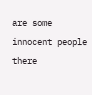are some innocent people there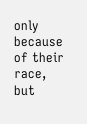only because of their race, but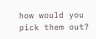how would you pick them out?